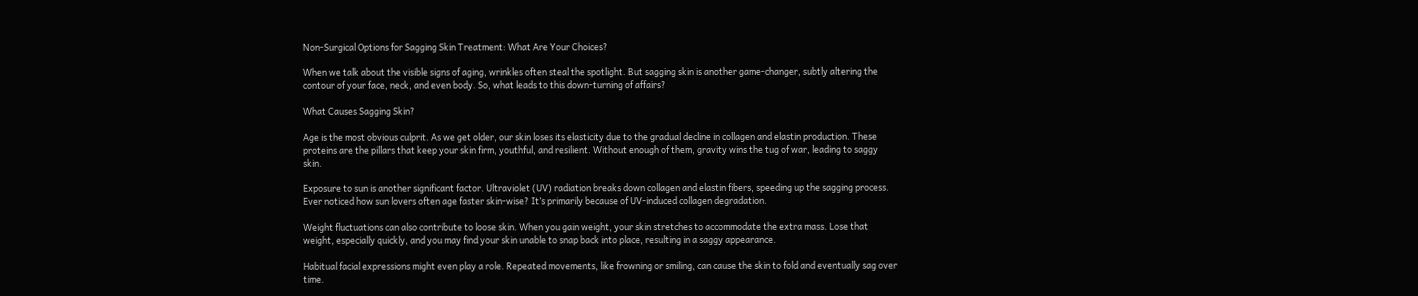Non-Surgical Options for Sagging Skin Treatment: What Are Your Choices?

When we talk about the visible signs of aging, wrinkles often steal the spotlight. But sagging skin is another game-changer, subtly altering the contour of your face, neck, and even body. So, what leads to this down-turning of affairs?

What Causes Sagging Skin?

Age is the most obvious culprit. As we get older, our skin loses its elasticity due to the gradual decline in collagen and elastin production. These proteins are the pillars that keep your skin firm, youthful, and resilient. Without enough of them, gravity wins the tug of war, leading to saggy skin.

Exposure to sun is another significant factor. Ultraviolet (UV) radiation breaks down collagen and elastin fibers, speeding up the sagging process. Ever noticed how sun lovers often age faster skin-wise? It’s primarily because of UV-induced collagen degradation.

Weight fluctuations can also contribute to loose skin. When you gain weight, your skin stretches to accommodate the extra mass. Lose that weight, especially quickly, and you may find your skin unable to snap back into place, resulting in a saggy appearance.

Habitual facial expressions might even play a role. Repeated movements, like frowning or smiling, can cause the skin to fold and eventually sag over time.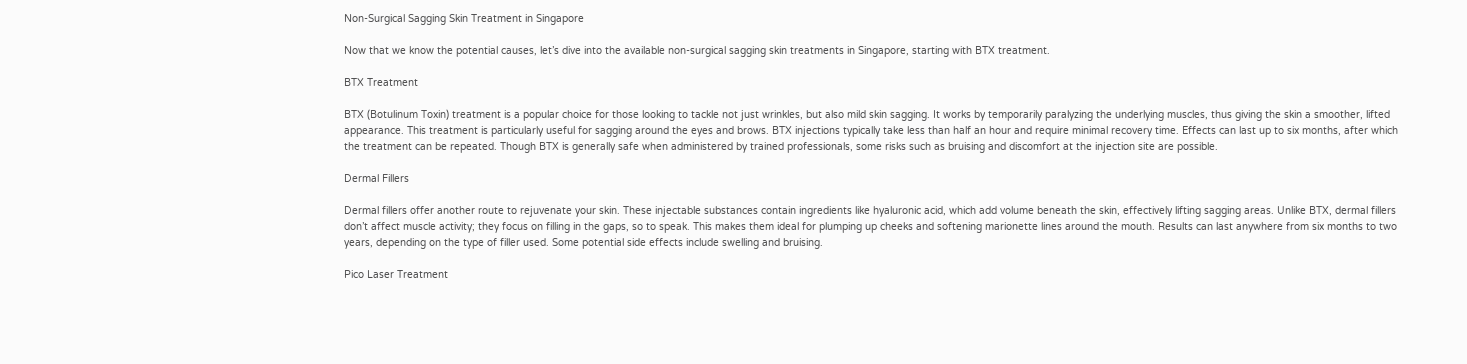Non-Surgical Sagging Skin Treatment in Singapore

Now that we know the potential causes, let’s dive into the available non-surgical sagging skin treatments in Singapore, starting with BTX treatment.

BTX Treatment

BTX (Botulinum Toxin) treatment is a popular choice for those looking to tackle not just wrinkles, but also mild skin sagging. It works by temporarily paralyzing the underlying muscles, thus giving the skin a smoother, lifted appearance. This treatment is particularly useful for sagging around the eyes and brows. BTX injections typically take less than half an hour and require minimal recovery time. Effects can last up to six months, after which the treatment can be repeated. Though BTX is generally safe when administered by trained professionals, some risks such as bruising and discomfort at the injection site are possible.

Dermal Fillers

Dermal fillers offer another route to rejuvenate your skin. These injectable substances contain ingredients like hyaluronic acid, which add volume beneath the skin, effectively lifting sagging areas. Unlike BTX, dermal fillers don’t affect muscle activity; they focus on filling in the gaps, so to speak. This makes them ideal for plumping up cheeks and softening marionette lines around the mouth. Results can last anywhere from six months to two years, depending on the type of filler used. Some potential side effects include swelling and bruising.

Pico Laser Treatment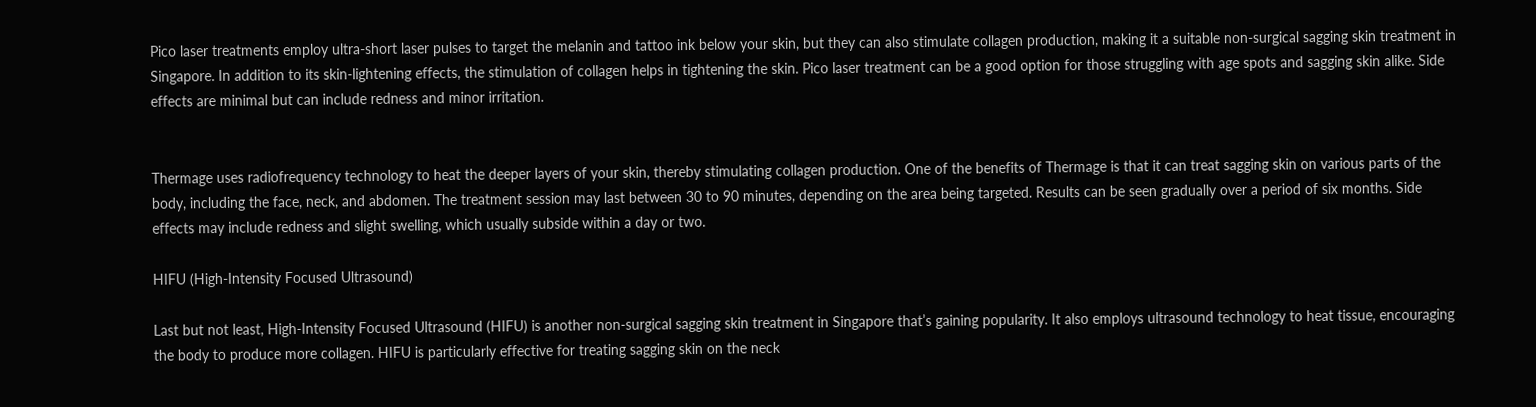Pico laser treatments employ ultra-short laser pulses to target the melanin and tattoo ink below your skin, but they can also stimulate collagen production, making it a suitable non-surgical sagging skin treatment in Singapore. In addition to its skin-lightening effects, the stimulation of collagen helps in tightening the skin. Pico laser treatment can be a good option for those struggling with age spots and sagging skin alike. Side effects are minimal but can include redness and minor irritation.


Thermage uses radiofrequency technology to heat the deeper layers of your skin, thereby stimulating collagen production. One of the benefits of Thermage is that it can treat sagging skin on various parts of the body, including the face, neck, and abdomen. The treatment session may last between 30 to 90 minutes, depending on the area being targeted. Results can be seen gradually over a period of six months. Side effects may include redness and slight swelling, which usually subside within a day or two.

HIFU (High-Intensity Focused Ultrasound)

Last but not least, High-Intensity Focused Ultrasound (HIFU) is another non-surgical sagging skin treatment in Singapore that’s gaining popularity. It also employs ultrasound technology to heat tissue, encouraging the body to produce more collagen. HIFU is particularly effective for treating sagging skin on the neck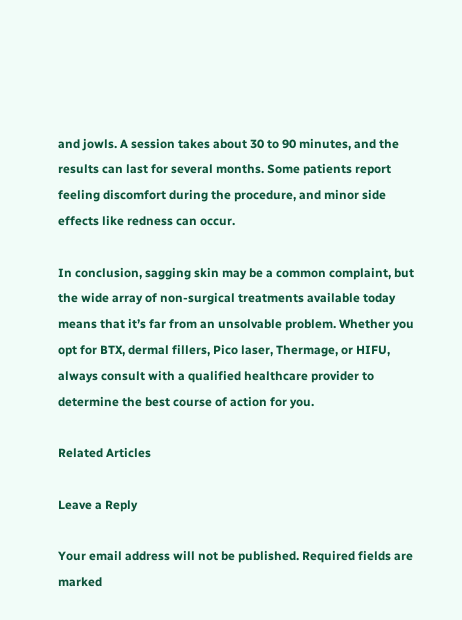and jowls. A session takes about 30 to 90 minutes, and the results can last for several months. Some patients report feeling discomfort during the procedure, and minor side effects like redness can occur.

In conclusion, sagging skin may be a common complaint, but the wide array of non-surgical treatments available today means that it’s far from an unsolvable problem. Whether you opt for BTX, dermal fillers, Pico laser, Thermage, or HIFU, always consult with a qualified healthcare provider to determine the best course of action for you.

Related Articles

Leave a Reply

Your email address will not be published. Required fields are marked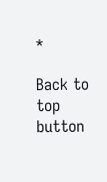*

Back to top button